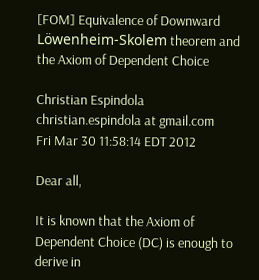[FOM] Equivalence of Downward Löwenheim-Skolem theorem and the Axiom of Dependent Choice

Christian Espindola christian.espindola at gmail.com
Fri Mar 30 11:58:14 EDT 2012

Dear all,

It is known that the Axiom of Dependent Choice (DC) is enough to derive in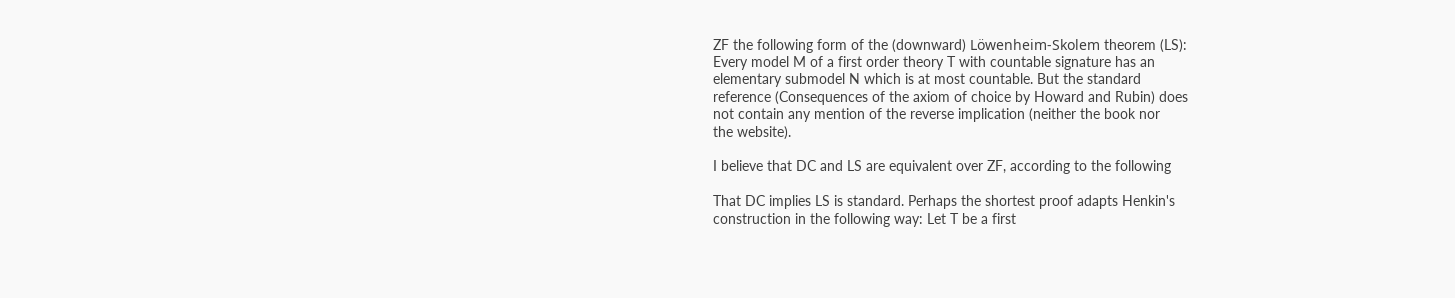ZF the following form of the (downward) Löwenheim-Skolem theorem (LS):
Every model M of a first order theory T with countable signature has an
elementary submodel N which is at most countable. But the standard
reference (Consequences of the axiom of choice by Howard and Rubin) does
not contain any mention of the reverse implication (neither the book nor
the website).

I believe that DC and LS are equivalent over ZF, according to the following

That DC implies LS is standard. Perhaps the shortest proof adapts Henkin's
construction in the following way: Let T be a first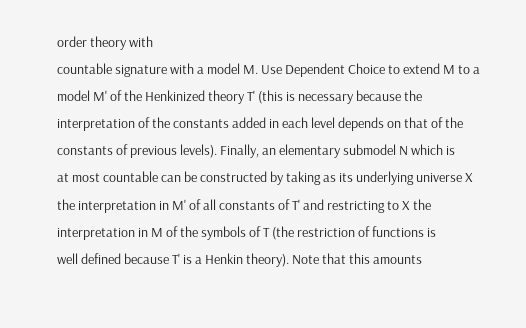order theory with
countable signature with a model M. Use Dependent Choice to extend M to a
model M' of the Henkinized theory T' (this is necessary because the
interpretation of the constants added in each level depends on that of the
constants of previous levels). Finally, an elementary submodel N which is
at most countable can be constructed by taking as its underlying universe X
the interpretation in M' of all constants of T' and restricting to X the
interpretation in M of the symbols of T (the restriction of functions is
well defined because T' is a Henkin theory). Note that this amounts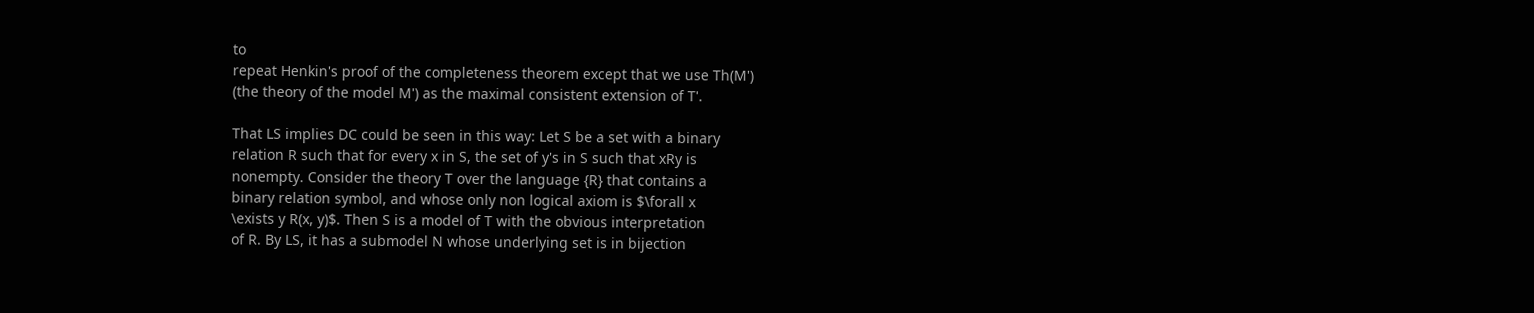to
repeat Henkin's proof of the completeness theorem except that we use Th(M')
(the theory of the model M') as the maximal consistent extension of T'.

That LS implies DC could be seen in this way: Let S be a set with a binary
relation R such that for every x in S, the set of y's in S such that xRy is
nonempty. Consider the theory T over the language {R} that contains a
binary relation symbol, and whose only non logical axiom is $\forall x
\exists y R(x, y)$. Then S is a model of T with the obvious interpretation
of R. By LS, it has a submodel N whose underlying set is in bijection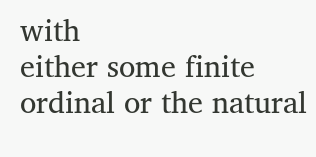with
either some finite ordinal or the natural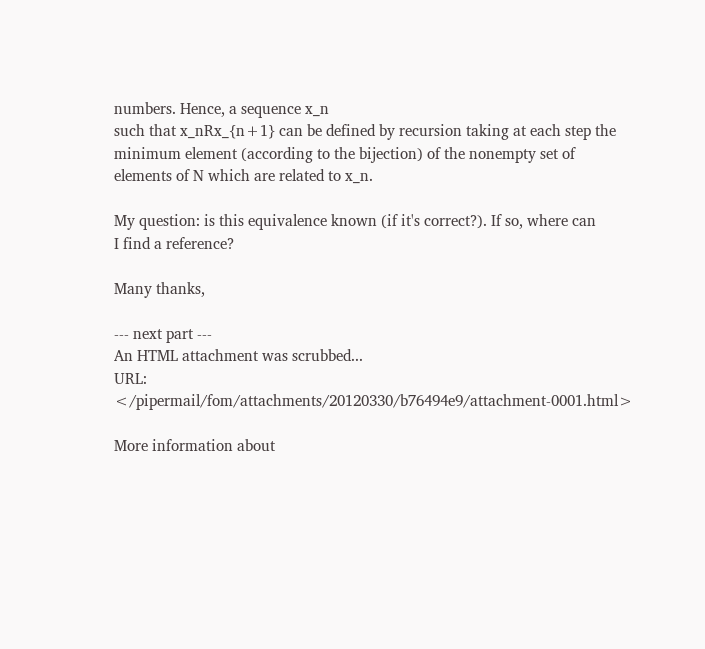numbers. Hence, a sequence x_n
such that x_nRx_{n+1} can be defined by recursion taking at each step the
minimum element (according to the bijection) of the nonempty set of
elements of N which are related to x_n.

My question: is this equivalence known (if it's correct?). If so, where can
I find a reference?

Many thanks,

--- next part ---
An HTML attachment was scrubbed...
URL: </pipermail/fom/attachments/20120330/b76494e9/attachment-0001.html>

More information about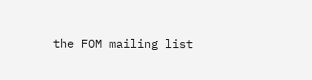the FOM mailing list